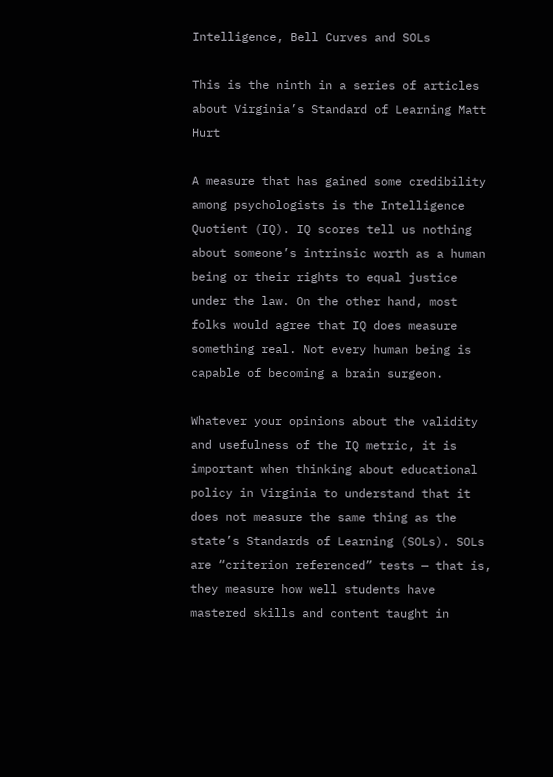Intelligence, Bell Curves and SOLs

This is the ninth in a series of articles about Virginia’s Standard of Learning Matt Hurt

A measure that has gained some credibility among psychologists is the Intelligence Quotient (IQ). IQ scores tell us nothing about someone’s intrinsic worth as a human being or their rights to equal justice under the law. On the other hand, most folks would agree that IQ does measure something real. Not every human being is capable of becoming a brain surgeon.

Whatever your opinions about the validity and usefulness of the IQ metric, it is important when thinking about educational policy in Virginia to understand that it does not measure the same thing as the state’s Standards of Learning (SOLs). SOLs are “criterion referenced” tests — that is, they measure how well students have mastered skills and content taught in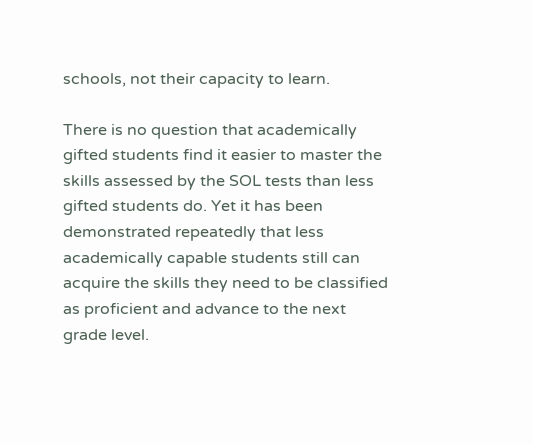schools, not their capacity to learn.

There is no question that academically gifted students find it easier to master the skills assessed by the SOL tests than less gifted students do. Yet it has been demonstrated repeatedly that less academically capable students still can acquire the skills they need to be classified as proficient and advance to the next grade level.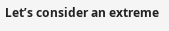Let’s consider an extreme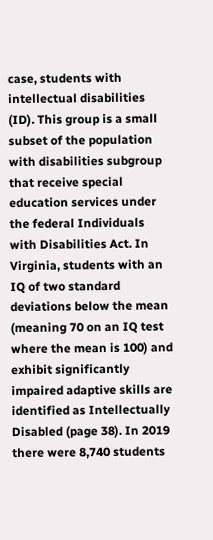case, students with intellectual disabilities (ID). This group is a small subset of the population with disabilities subgroup that receive special education services under the federal Individuals with Disabilities Act. In Virginia, students with an IQ of two standard deviations below the mean (meaning 70 on an IQ test where the mean is 100) and exhibit significantly impaired adaptive skills are identified as Intellectually Disabled (page 38). In 2019 there were 8,740 students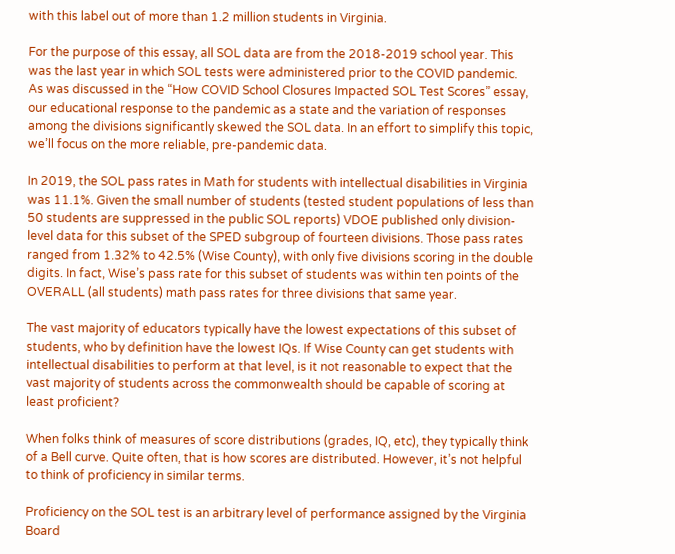with this label out of more than 1.2 million students in Virginia.

For the purpose of this essay, all SOL data are from the 2018-2019 school year. This was the last year in which SOL tests were administered prior to the COVID pandemic. As was discussed in the “How COVID School Closures Impacted SOL Test Scores” essay, our educational response to the pandemic as a state and the variation of responses among the divisions significantly skewed the SOL data. In an effort to simplify this topic, we’ll focus on the more reliable, pre-pandemic data.

In 2019, the SOL pass rates in Math for students with intellectual disabilities in Virginia was 11.1%. Given the small number of students (tested student populations of less than 50 students are suppressed in the public SOL reports) VDOE published only division-level data for this subset of the SPED subgroup of fourteen divisions. Those pass rates ranged from 1.32% to 42.5% (Wise County), with only five divisions scoring in the double digits. In fact, Wise’s pass rate for this subset of students was within ten points of the OVERALL (all students) math pass rates for three divisions that same year.

The vast majority of educators typically have the lowest expectations of this subset of students, who by definition have the lowest IQs. If Wise County can get students with intellectual disabilities to perform at that level, is it not reasonable to expect that the vast majority of students across the commonwealth should be capable of scoring at least proficient?

When folks think of measures of score distributions (grades, IQ, etc), they typically think of a Bell curve. Quite often, that is how scores are distributed. However, it’s not helpful to think of proficiency in similar terms.

Proficiency on the SOL test is an arbitrary level of performance assigned by the Virginia Board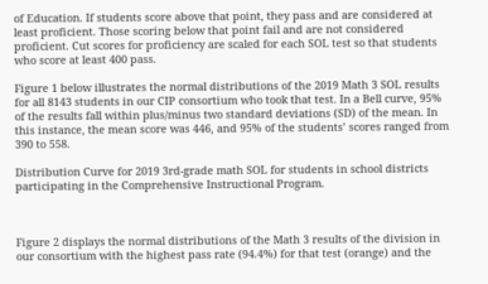of Education. If students score above that point, they pass and are considered at least proficient. Those scoring below that point fail and are not considered proficient. Cut scores for proficiency are scaled for each SOL test so that students who score at least 400 pass.

Figure 1 below illustrates the normal distributions of the 2019 Math 3 SOL results for all 8143 students in our CIP consortium who took that test. In a Bell curve, 95% of the results fall within plus/minus two standard deviations (SD) of the mean. In this instance, the mean score was 446, and 95% of the students’ scores ranged from 390 to 558.

Distribution Curve for 2019 3rd-grade math SOL for students in school districts participating in the Comprehensive Instructional Program.



Figure 2 displays the normal distributions of the Math 3 results of the division in our consortium with the highest pass rate (94.4%) for that test (orange) and the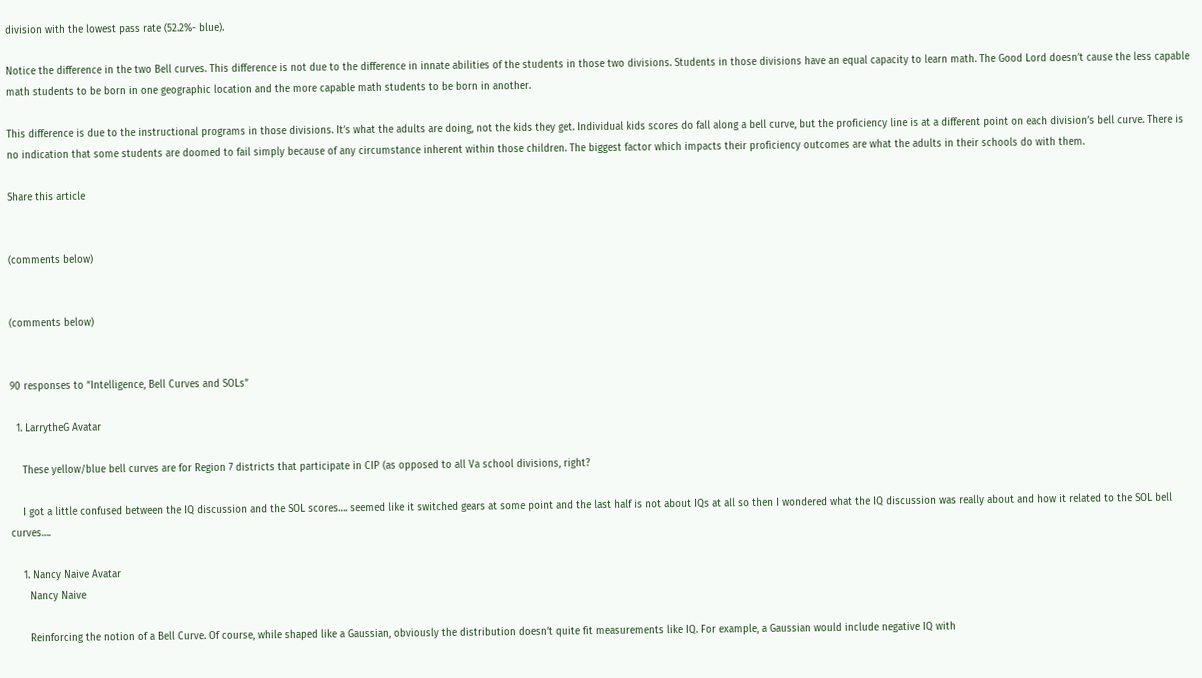division with the lowest pass rate (52.2%- blue).

Notice the difference in the two Bell curves. This difference is not due to the difference in innate abilities of the students in those two divisions. Students in those divisions have an equal capacity to learn math. The Good Lord doesn’t cause the less capable math students to be born in one geographic location and the more capable math students to be born in another.

This difference is due to the instructional programs in those divisions. It’s what the adults are doing, not the kids they get. Individual kids scores do fall along a bell curve, but the proficiency line is at a different point on each division’s bell curve. There is no indication that some students are doomed to fail simply because of any circumstance inherent within those children. The biggest factor which impacts their proficiency outcomes are what the adults in their schools do with them.

Share this article


(comments below)


(comments below)


90 responses to “Intelligence, Bell Curves and SOLs”

  1. LarrytheG Avatar

    These yellow/blue bell curves are for Region 7 districts that participate in CIP (as opposed to all Va school divisions, right?

    I got a little confused between the IQ discussion and the SOL scores…. seemed like it switched gears at some point and the last half is not about IQs at all so then I wondered what the IQ discussion was really about and how it related to the SOL bell curves….

    1. Nancy Naive Avatar
      Nancy Naive

      Reinforcing the notion of a Bell Curve. Of course, while shaped like a Gaussian, obviously the distribution doesn’t quite fit measurements like IQ. For example, a Gaussian would include negative IQ with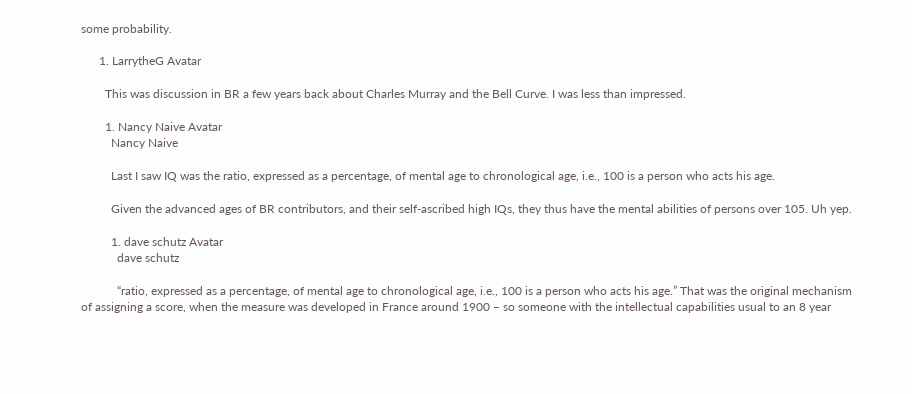some probability.

      1. LarrytheG Avatar

        This was discussion in BR a few years back about Charles Murray and the Bell Curve. I was less than impressed.

        1. Nancy Naive Avatar
          Nancy Naive

          Last I saw IQ was the ratio, expressed as a percentage, of mental age to chronological age, i.e., 100 is a person who acts his age.

          Given the advanced ages of BR contributors, and their self-ascribed high IQs, they thus have the mental abilities of persons over 105. Uh yep.

          1. dave schutz Avatar
            dave schutz

            “ratio, expressed as a percentage, of mental age to chronological age, i.e., 100 is a person who acts his age.” That was the original mechanism of assigning a score, when the measure was developed in France around 1900 – so someone with the intellectual capabilities usual to an 8 year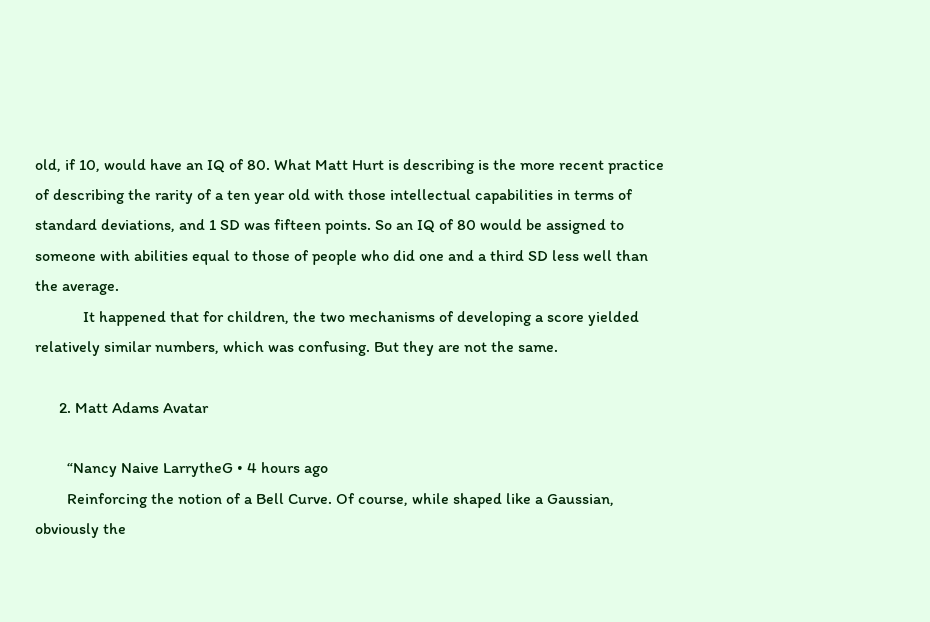old, if 10, would have an IQ of 80. What Matt Hurt is describing is the more recent practice of describing the rarity of a ten year old with those intellectual capabilities in terms of standard deviations, and 1 SD was fifteen points. So an IQ of 80 would be assigned to someone with abilities equal to those of people who did one and a third SD less well than the average.
            It happened that for children, the two mechanisms of developing a score yielded relatively similar numbers, which was confusing. But they are not the same.

      2. Matt Adams Avatar

        “Nancy Naive LarrytheG • 4 hours ago
        Reinforcing the notion of a Bell Curve. Of course, while shaped like a Gaussian, obviously the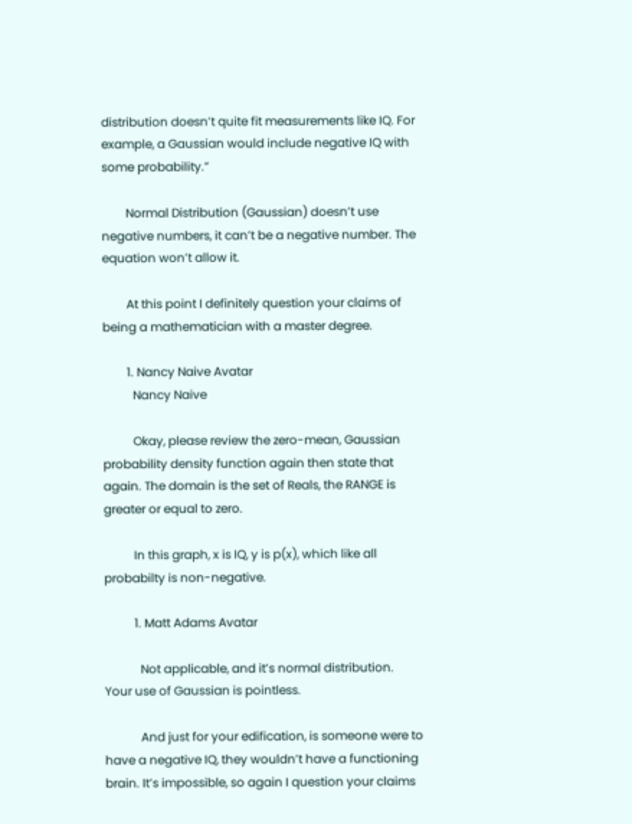distribution doesn’t quite fit measurements like IQ. For example, a Gaussian would include negative IQ with some probability.”

        Normal Distribution (Gaussian) doesn’t use negative numbers, it can’t be a negative number. The equation won’t allow it.

        At this point I definitely question your claims of being a mathematician with a master degree.

        1. Nancy Naive Avatar
          Nancy Naive

          Okay, please review the zero-mean, Gaussian probability density function again then state that again. The domain is the set of Reals, the RANGE is greater or equal to zero.

          In this graph, x is IQ, y is p(x), which like all probabilty is non-negative.

          1. Matt Adams Avatar

            Not applicable, and it’s normal distribution. Your use of Gaussian is pointless.

            And just for your edification, is someone were to have a negative IQ, they wouldn’t have a functioning brain. It’s impossible, so again I question your claims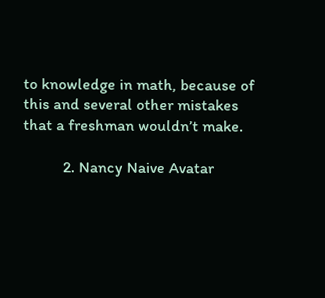to knowledge in math, because of this and several other mistakes that a freshman wouldn’t make.

          2. Nancy Naive Avatar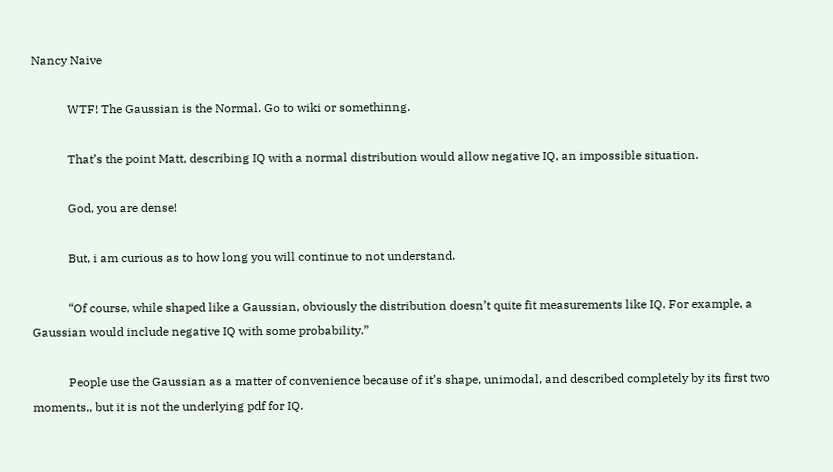Nancy Naive

            WTF! The Gaussian is the Normal. Go to wiki or somethinng.

            That’s the point Matt, describing IQ with a normal distribution would allow negative IQ, an impossible situation.

            God, you are dense!

            But, i am curious as to how long you will continue to not understand.

            “Of course, while shaped like a Gaussian, obviously the distribution doesn’t quite fit measurements like IQ. For example, a Gaussian would include negative IQ with some probability.”

            People use the Gaussian as a matter of convenience because of it’s shape, unimodal, and described completely by its first two moments,, but it is not the underlying pdf for IQ.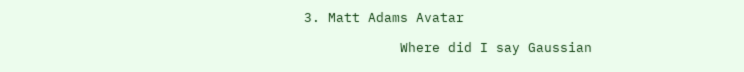3. Matt Adams Avatar

            Where did I say Gaussian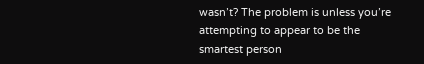wasn’t? The problem is unless you’re attempting to appear to be the smartest person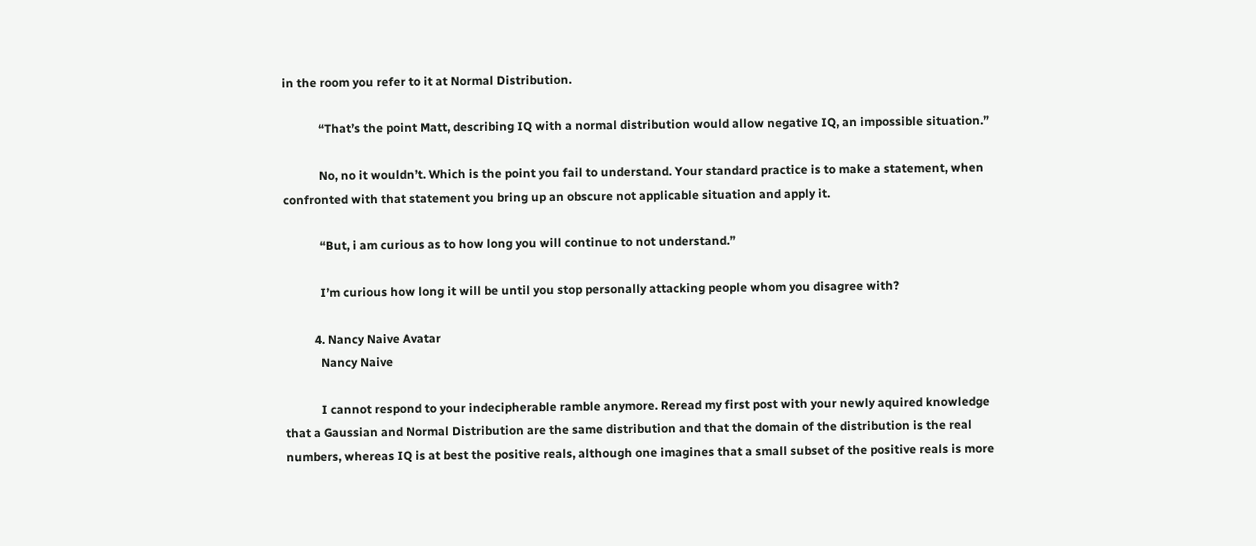in the room you refer to it at Normal Distribution.

            “That’s the point Matt, describing IQ with a normal distribution would allow negative IQ, an impossible situation.”

            No, no it wouldn’t. Which is the point you fail to understand. Your standard practice is to make a statement, when confronted with that statement you bring up an obscure not applicable situation and apply it.

            “But, i am curious as to how long you will continue to not understand.”

            I’m curious how long it will be until you stop personally attacking people whom you disagree with?

          4. Nancy Naive Avatar
            Nancy Naive

            I cannot respond to your indecipherable ramble anymore. Reread my first post with your newly aquired knowledge that a Gaussian and Normal Distribution are the same distribution and that the domain of the distribution is the real numbers, whereas IQ is at best the positive reals, although one imagines that a small subset of the positive reals is more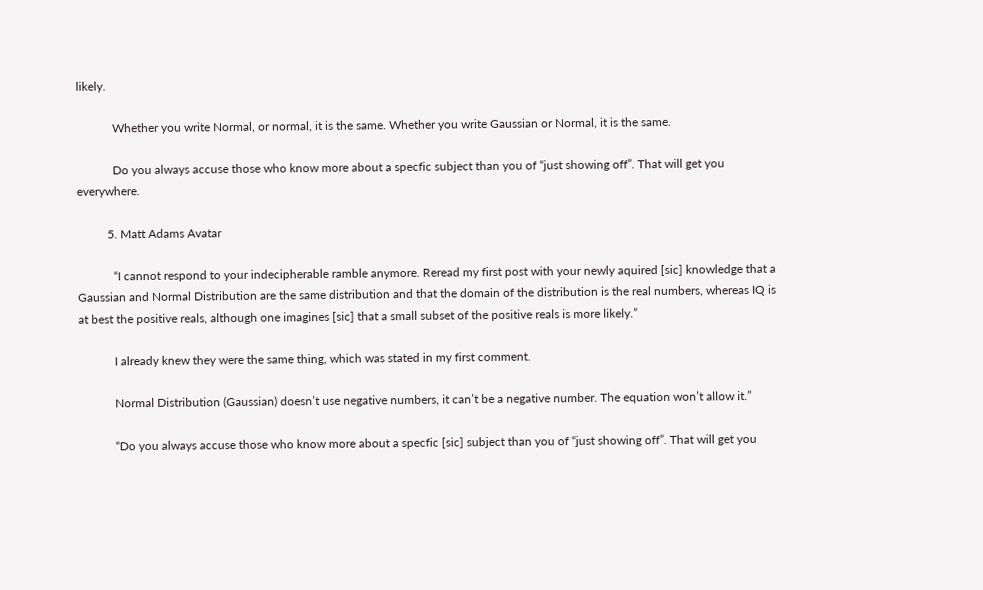likely.

            Whether you write Normal, or normal, it is the same. Whether you write Gaussian or Normal, it is the same.

            Do you always accuse those who know more about a specfic subject than you of “just showing off”. That will get you everywhere.

          5. Matt Adams Avatar

            “I cannot respond to your indecipherable ramble anymore. Reread my first post with your newly aquired [sic] knowledge that a Gaussian and Normal Distribution are the same distribution and that the domain of the distribution is the real numbers, whereas IQ is at best the positive reals, although one imagines [sic] that a small subset of the positive reals is more likely.”

            I already knew they were the same thing, which was stated in my first comment.

            Normal Distribution (Gaussian) doesn’t use negative numbers, it can’t be a negative number. The equation won’t allow it.”

            “Do you always accuse those who know more about a specfic [sic] subject than you of “just showing off”. That will get you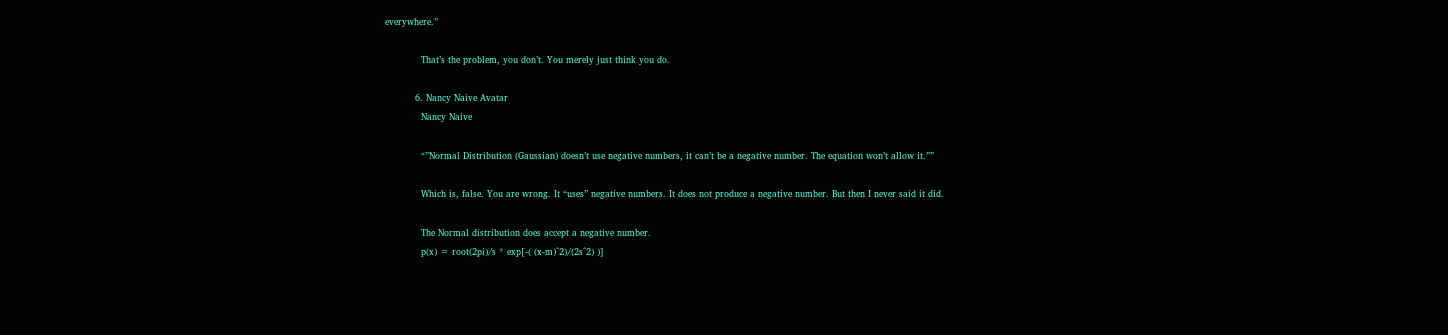everywhere.”

            That’s the problem, you don’t. You merely just think you do.

          6. Nancy Naive Avatar
            Nancy Naive

            “”Normal Distribution (Gaussian) doesn’t use negative numbers, it can’t be a negative number. The equation won’t allow it.””

            Which is, false. You are wrong. It “uses” negative numbers. It does not produce a negative number. But then I never said it did.

            The Normal distribution does accept a negative number.
            p(x) = root(2pi)/s * exp[-( (x-m)^2)/(2s^2) )]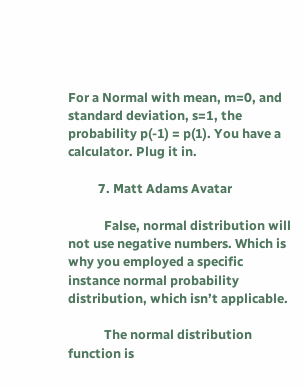For a Normal with mean, m=0, and standard deviation, s=1, the probability p(-1) = p(1). You have a calculator. Plug it in.

          7. Matt Adams Avatar

            False, normal distribution will not use negative numbers. Which is why you employed a specific instance normal probability distribution, which isn’t applicable.

            The normal distribution function is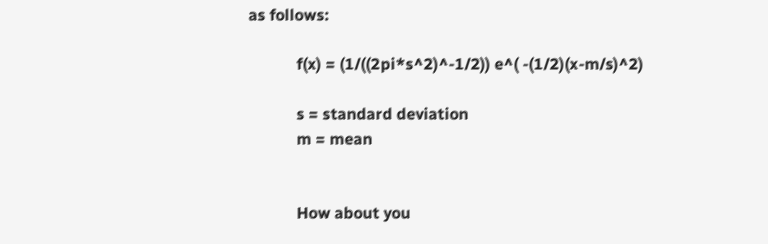as follows:

            f(x) = (1/((2pi*s^2)^-1/2)) e^( -(1/2)(x-m/s)^2)

            s = standard deviation
            m = mean


            How about you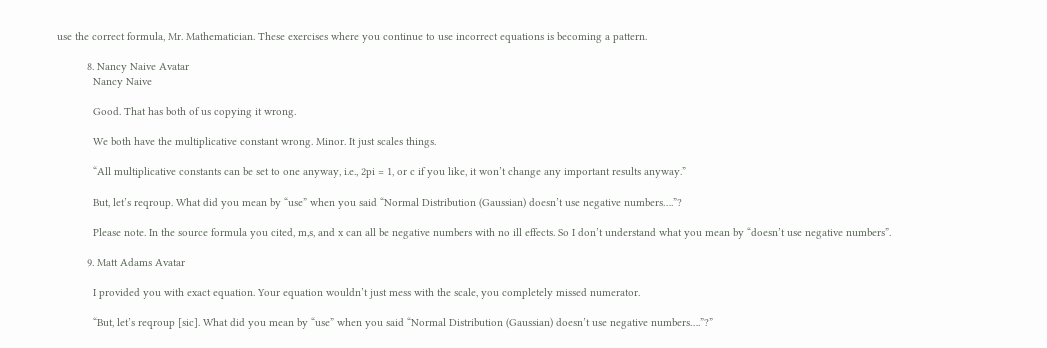use the correct formula, Mr. Mathematician. These exercises where you continue to use incorrect equations is becoming a pattern.

          8. Nancy Naive Avatar
            Nancy Naive

            Good. That has both of us copying it wrong.

            We both have the multiplicative constant wrong. Minor. It just scales things.

            “All multiplicative constants can be set to one anyway, i.e., 2pi = 1, or c if you like, it won’t change any important results anyway.”

            But, let’s reqroup. What did you mean by “use” when you said “Normal Distribution (Gaussian) doesn’t use negative numbers….”?

            Please note. In the source formula you cited, m,s, and x can all be negative numbers with no ill effects. So I don’t understand what you mean by “doesn’t use negative numbers”.

          9. Matt Adams Avatar

            I provided you with exact equation. Your equation wouldn’t just mess with the scale, you completely missed numerator.

            “But, let’s reqroup [sic]. What did you mean by “use” when you said “Normal Distribution (Gaussian) doesn’t use negative numbers….”?”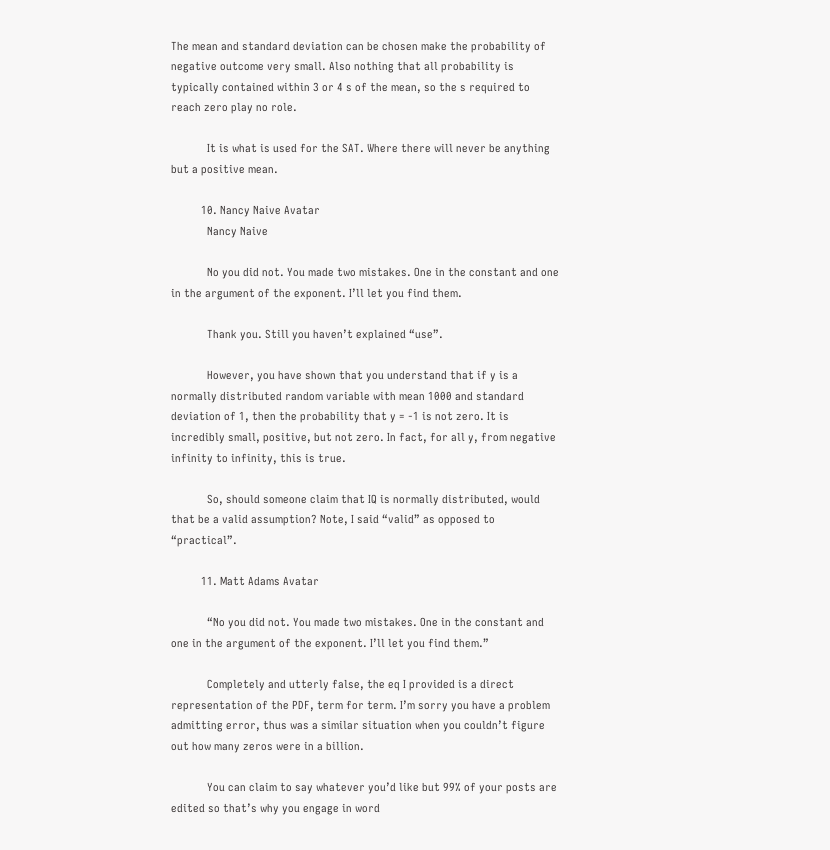The mean and standard deviation can be chosen make the probability of negative outcome very small. Also nothing that all probability is typically contained within 3 or 4 s of the mean, so the s required to reach zero play no role.

            It is what is used for the SAT. Where there will never be anything but a positive mean.

          10. Nancy Naive Avatar
            Nancy Naive

            No you did not. You made two mistakes. One in the constant and one in the argument of the exponent. I’ll let you find them.

            Thank you. Still you haven’t explained “use”.

            However, you have shown that you understand that if y is a normally distributed random variable with mean 1000 and standard deviation of 1, then the probability that y = -1 is not zero. It is incredibly small, positive, but not zero. In fact, for all y, from negative infinity to infinity, this is true.

            So, should someone claim that IQ is normally distributed, would that be a valid assumption? Note, I said “valid” as opposed to “practical”.

          11. Matt Adams Avatar

            “No you did not. You made two mistakes. One in the constant and one in the argument of the exponent. I’ll let you find them.”

            Completely and utterly false, the eq I provided is a direct representation of the PDF, term for term. I’m sorry you have a problem admitting error, thus was a similar situation when you couldn’t figure out how many zeros were in a billion.

            You can claim to say whatever you’d like but 99% of your posts are edited so that’s why you engage in word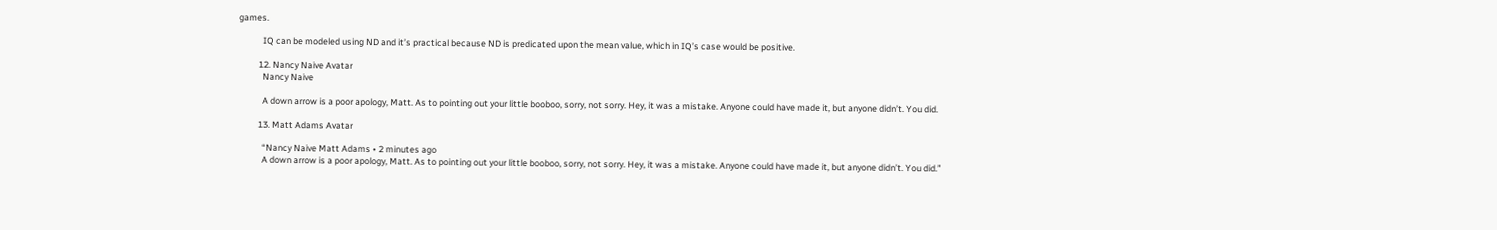games.

            IQ can be modeled using ND and it’s practical because ND is predicated upon the mean value, which in IQ’s case would be positive.

          12. Nancy Naive Avatar
            Nancy Naive

            A down arrow is a poor apology, Matt. As to pointing out your little booboo, sorry, not sorry. Hey, it was a mistake. Anyone could have made it, but anyone didn’t. You did.

          13. Matt Adams Avatar

            “Nancy Naive Matt Adams • 2 minutes ago
            A down arrow is a poor apology, Matt. As to pointing out your little booboo, sorry, not sorry. Hey, it was a mistake. Anyone could have made it, but anyone didn’t. You did.”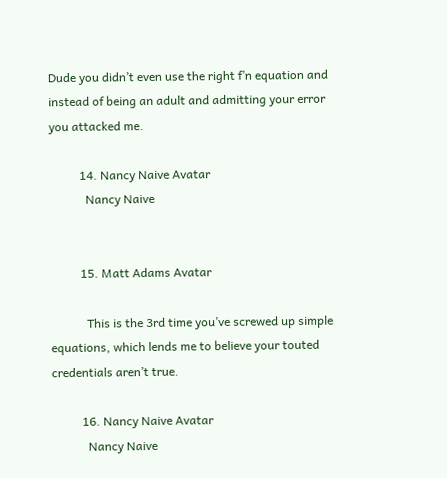Dude you didn’t even use the right f’n equation and instead of being an adult and admitting your error you attacked me.

          14. Nancy Naive Avatar
            Nancy Naive


          15. Matt Adams Avatar

            This is the 3rd time you’ve screwed up simple equations, which lends me to believe your touted credentials aren’t true.

          16. Nancy Naive Avatar
            Nancy Naive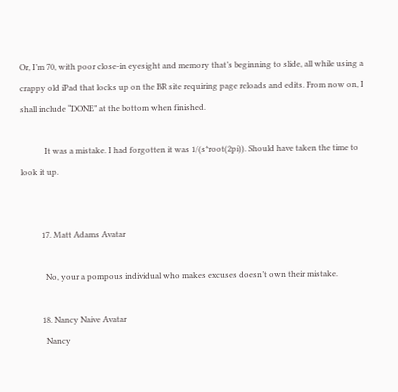Or, I’m 70, with poor close-in eyesight and memory that’s beginning to slide, all while using a crappy old iPad that locks up on the BR site requiring page reloads and edits. From now on, I shall include “DONE” at the bottom when finished.

            It was a mistake. I had forgotten it was 1/(s*root(2pi)). Should have taken the time to look it up.


          17. Matt Adams Avatar

            No, your a pompous individual who makes excuses doesn’t own their mistake.

          18. Nancy Naive Avatar
            Nancy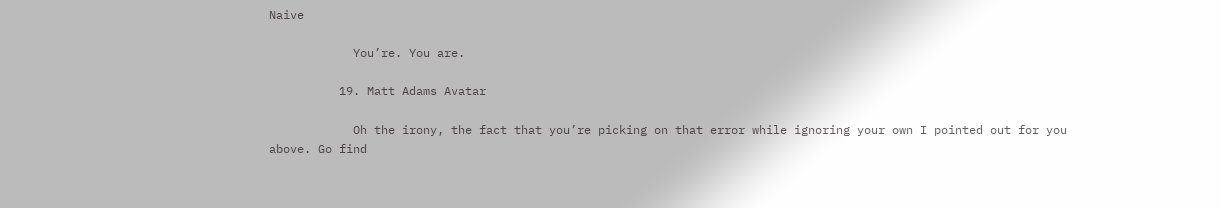Naive

            You’re. You are.

          19. Matt Adams Avatar

            Oh the irony, the fact that you’re picking on that error while ignoring your own I pointed out for you above. Go find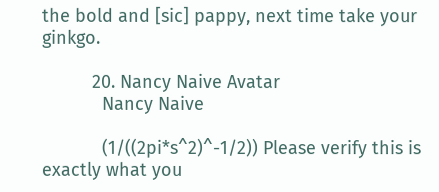the bold and [sic] pappy, next time take your ginkgo.

          20. Nancy Naive Avatar
            Nancy Naive

            (1/((2pi*s^2)^-1/2)) Please verify this is exactly what you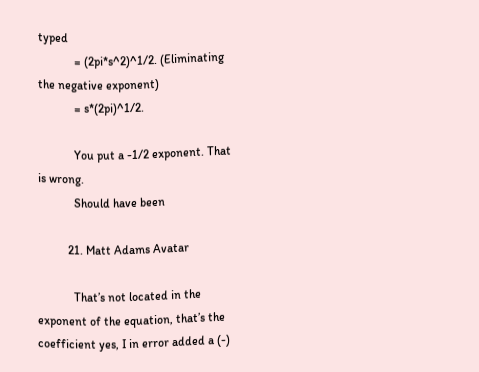typed
            = (2pi*s^2)^1/2. (Eliminating the negative exponent)
            = s*(2pi)^1/2.

            You put a -1/2 exponent. That is wrong.
            Should have been

          21. Matt Adams Avatar

            That’s not located in the exponent of the equation, that’s the coefficient yes, I in error added a (-)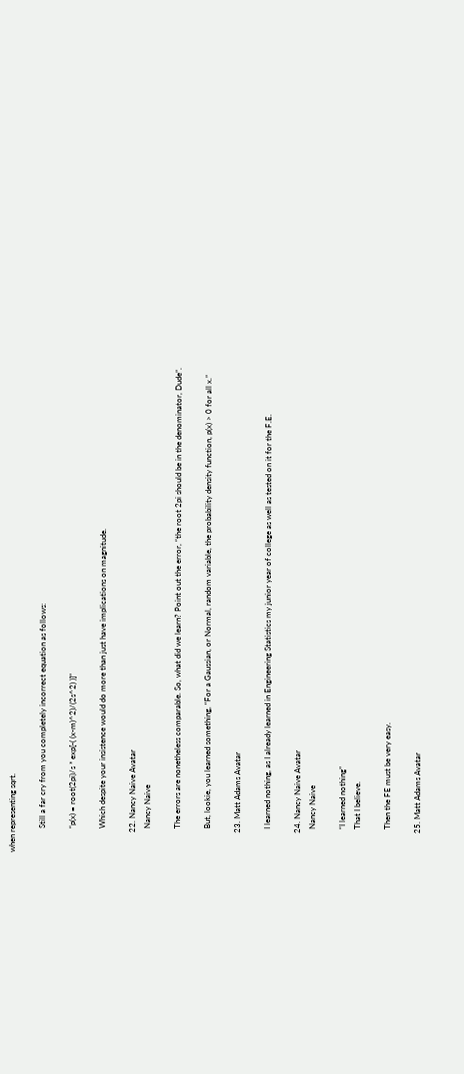when representing sqrt.

            Still a far cry from you completely incorrect equation as follows:

            “p(x) = root(2pi)/s * exp[-( (x-m)^2)/(2s^2) )]”

            Which despite your insistence would do more than just have implications on magnitude.

          22. Nancy Naive Avatar
            Nancy Naive

            The errors are nonetheless comparable. So, what did we learn? Point out the error, “the root 2pi should be in the denominator, Dude”.

            But, lookie, you learned something, “For a Gaussian, or Normal, random variable, the probability density function, p(x) > 0 for all x.”

          23. Matt Adams Avatar

            I learned nothing, as I already learned in Engineering Statistics my junior year of college as well as tested on it for the F.E.

          24. Nancy Naive Avatar
            Nancy Naive

            “I learned nothing”
            That I believe.

            Then the FE must be very easy.

          25. Matt Adams Avatar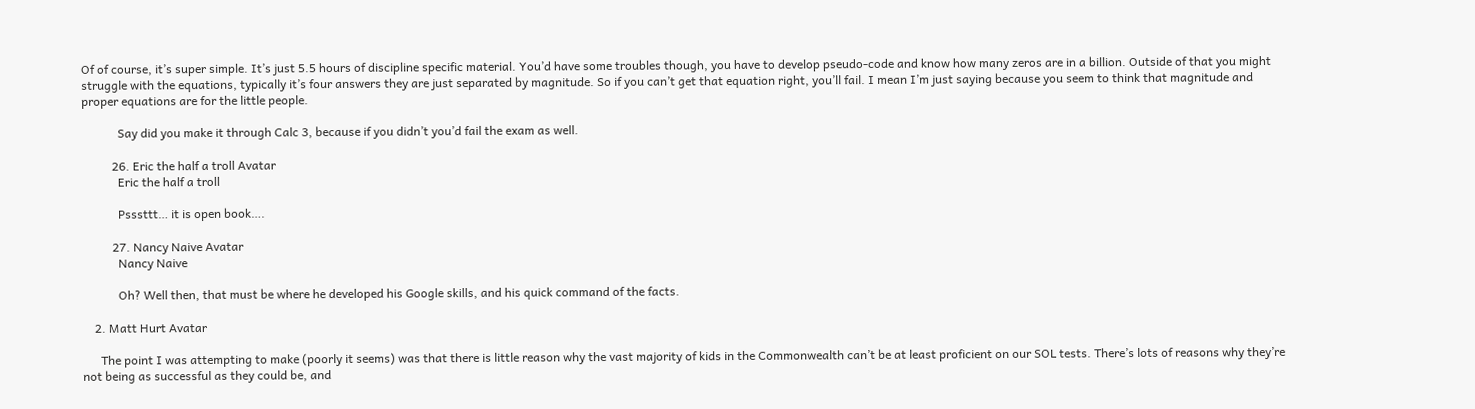Of of course, it’s super simple. It’s just 5.5 hours of discipline specific material. You’d have some troubles though, you have to develop pseudo-code and know how many zeros are in a billion. Outside of that you might struggle with the equations, typically it’s four answers they are just separated by magnitude. So if you can’t get that equation right, you’ll fail. I mean I’m just saying because you seem to think that magnitude and proper equations are for the little people.

            Say did you make it through Calc 3, because if you didn’t you’d fail the exam as well.

          26. Eric the half a troll Avatar
            Eric the half a troll

            Psssttt… it is open book….

          27. Nancy Naive Avatar
            Nancy Naive

            Oh? Well then, that must be where he developed his Google skills, and his quick command of the facts.

    2. Matt Hurt Avatar

      The point I was attempting to make (poorly it seems) was that there is little reason why the vast majority of kids in the Commonwealth can’t be at least proficient on our SOL tests. There’s lots of reasons why they’re not being as successful as they could be, and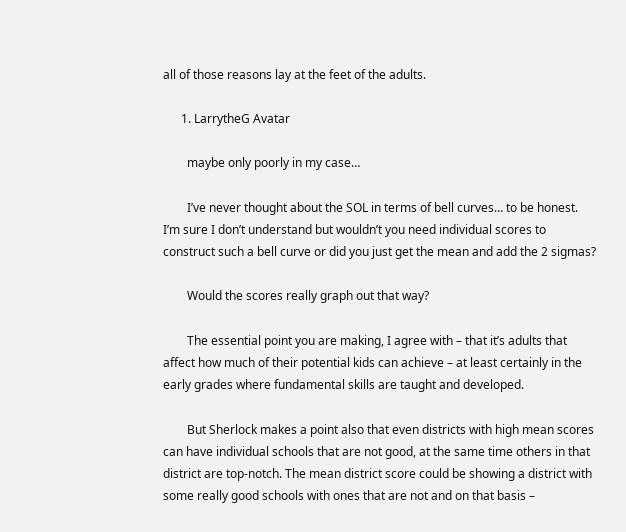all of those reasons lay at the feet of the adults.

      1. LarrytheG Avatar

        maybe only poorly in my case…

        I’ve never thought about the SOL in terms of bell curves… to be honest. I’m sure I don’t understand but wouldn’t you need individual scores to construct such a bell curve or did you just get the mean and add the 2 sigmas?

        Would the scores really graph out that way?

        The essential point you are making, I agree with – that it’s adults that affect how much of their potential kids can achieve – at least certainly in the early grades where fundamental skills are taught and developed.

        But Sherlock makes a point also that even districts with high mean scores can have individual schools that are not good, at the same time others in that district are top-notch. The mean district score could be showing a district with some really good schools with ones that are not and on that basis –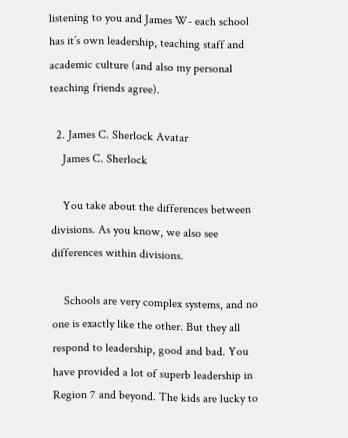listening to you and James W- each school has it’s own leadership, teaching staff and academic culture (and also my personal teaching friends agree).

  2. James C. Sherlock Avatar
    James C. Sherlock

    You take about the differences between divisions. As you know, we also see differences within divisions.

    Schools are very complex systems, and no one is exactly like the other. But they all respond to leadership, good and bad. You have provided a lot of superb leadership in Region 7 and beyond. The kids are lucky to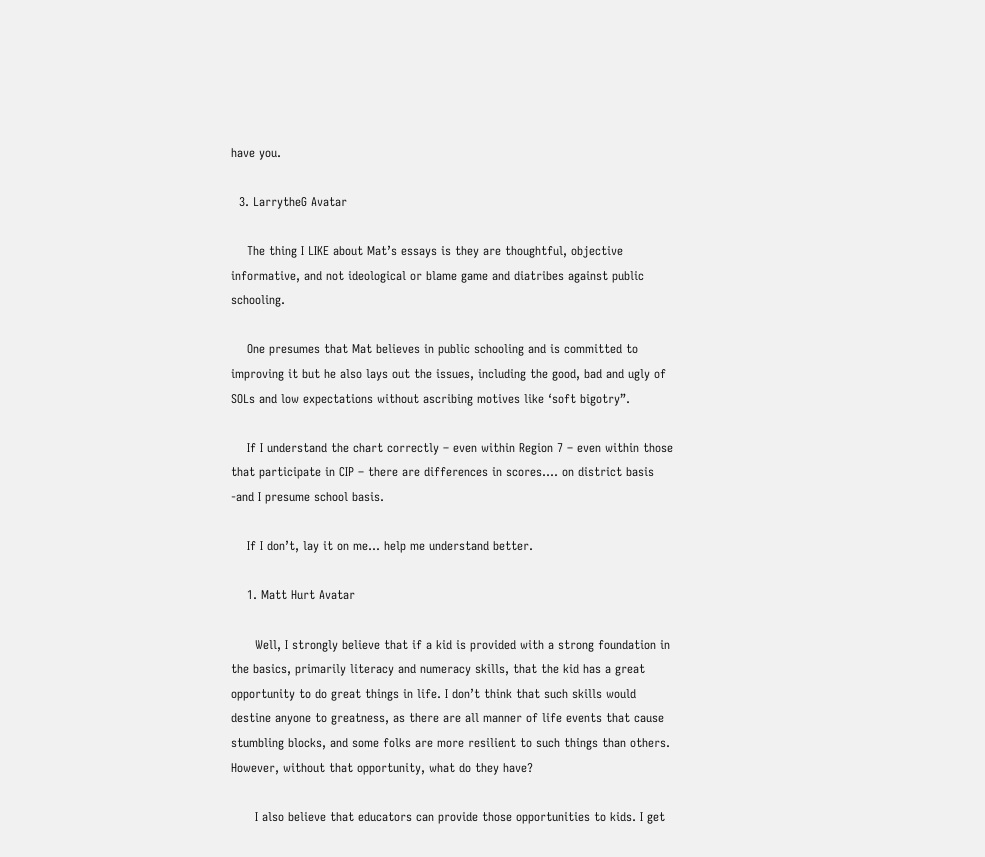have you.

  3. LarrytheG Avatar

    The thing I LIKE about Mat’s essays is they are thoughtful, objective informative, and not ideological or blame game and diatribes against public schooling.

    One presumes that Mat believes in public schooling and is committed to improving it but he also lays out the issues, including the good, bad and ugly of SOLs and low expectations without ascribing motives like ‘soft bigotry”.

    If I understand the chart correctly – even within Region 7 – even within those that participate in CIP – there are differences in scores…. on district basis -and I presume school basis.

    If I don’t, lay it on me… help me understand better.

    1. Matt Hurt Avatar

      Well, I strongly believe that if a kid is provided with a strong foundation in the basics, primarily literacy and numeracy skills, that the kid has a great opportunity to do great things in life. I don’t think that such skills would destine anyone to greatness, as there are all manner of life events that cause stumbling blocks, and some folks are more resilient to such things than others. However, without that opportunity, what do they have?

      I also believe that educators can provide those opportunities to kids. I get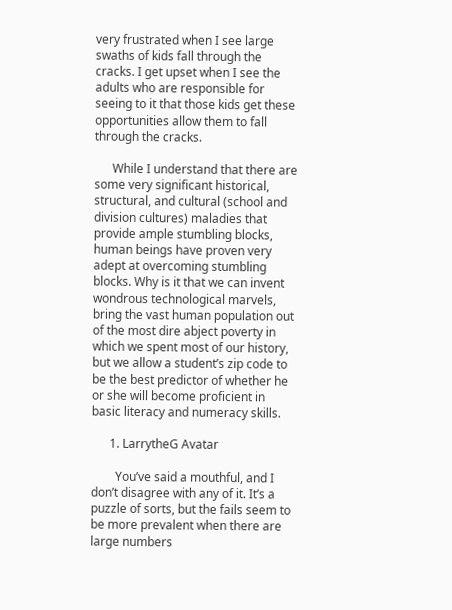very frustrated when I see large swaths of kids fall through the cracks. I get upset when I see the adults who are responsible for seeing to it that those kids get these opportunities allow them to fall through the cracks.

      While I understand that there are some very significant historical, structural, and cultural (school and division cultures) maladies that provide ample stumbling blocks, human beings have proven very adept at overcoming stumbling blocks. Why is it that we can invent wondrous technological marvels, bring the vast human population out of the most dire abject poverty in which we spent most of our history, but we allow a student’s zip code to be the best predictor of whether he or she will become proficient in basic literacy and numeracy skills.

      1. LarrytheG Avatar

        You’ve said a mouthful, and I don’t disagree with any of it. It’s a puzzle of sorts, but the fails seem to be more prevalent when there are large numbers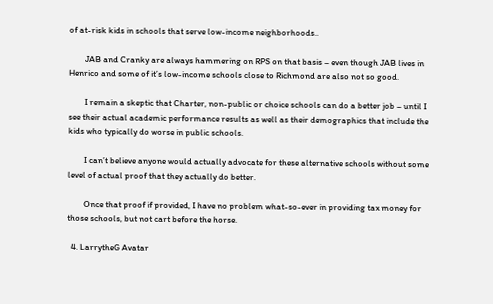of at-risk kids in schools that serve low-income neighborhoods..

        JAB and Cranky are always hammering on RPS on that basis – even though JAB lives in Henrico and some of it’s low-income schools close to Richmond are also not so good.

        I remain a skeptic that Charter, non-public or choice schools can do a better job – until I see their actual academic performance results as well as their demographics that include the kids who typically do worse in public schools.

        I can’t believe anyone would actually advocate for these alternative schools without some level of actual proof that they actually do better.

        Once that proof if provided, I have no problem what-so-ever in providing tax money for those schools, but not cart before the horse.

  4. LarrytheG Avatar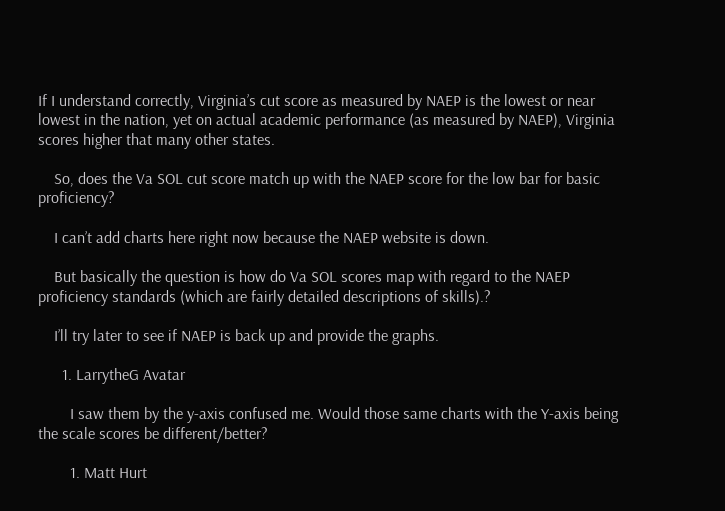If I understand correctly, Virginia’s cut score as measured by NAEP is the lowest or near lowest in the nation, yet on actual academic performance (as measured by NAEP), Virginia scores higher that many other states.

    So, does the Va SOL cut score match up with the NAEP score for the low bar for basic proficiency?

    I can’t add charts here right now because the NAEP website is down.

    But basically the question is how do Va SOL scores map with regard to the NAEP proficiency standards (which are fairly detailed descriptions of skills).?

    I’ll try later to see if NAEP is back up and provide the graphs.

      1. LarrytheG Avatar

        I saw them by the y-axis confused me. Would those same charts with the Y-axis being the scale scores be different/better?

        1. Matt Hurt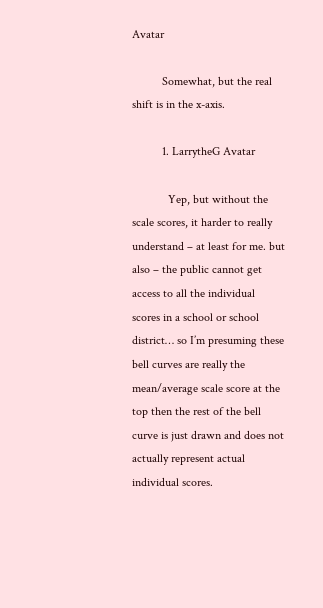Avatar

          Somewhat, but the real shift is in the x-axis.

          1. LarrytheG Avatar

            Yep, but without the scale scores, it harder to really understand – at least for me. but also – the public cannot get access to all the individual scores in a school or school district… so I’m presuming these bell curves are really the mean/average scale score at the top then the rest of the bell curve is just drawn and does not actually represent actual individual scores.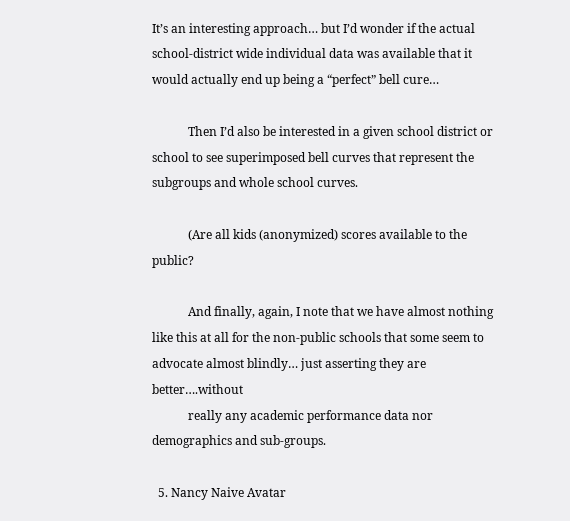It’s an interesting approach… but I’d wonder if the actual school-district wide individual data was available that it would actually end up being a “perfect” bell cure…

            Then I’d also be interested in a given school district or school to see superimposed bell curves that represent the subgroups and whole school curves.

            (Are all kids (anonymized) scores available to the public?

            And finally, again, I note that we have almost nothing like this at all for the non-public schools that some seem to advocate almost blindly… just asserting they are better….without
            really any academic performance data nor demographics and sub-groups.

  5. Nancy Naive Avatar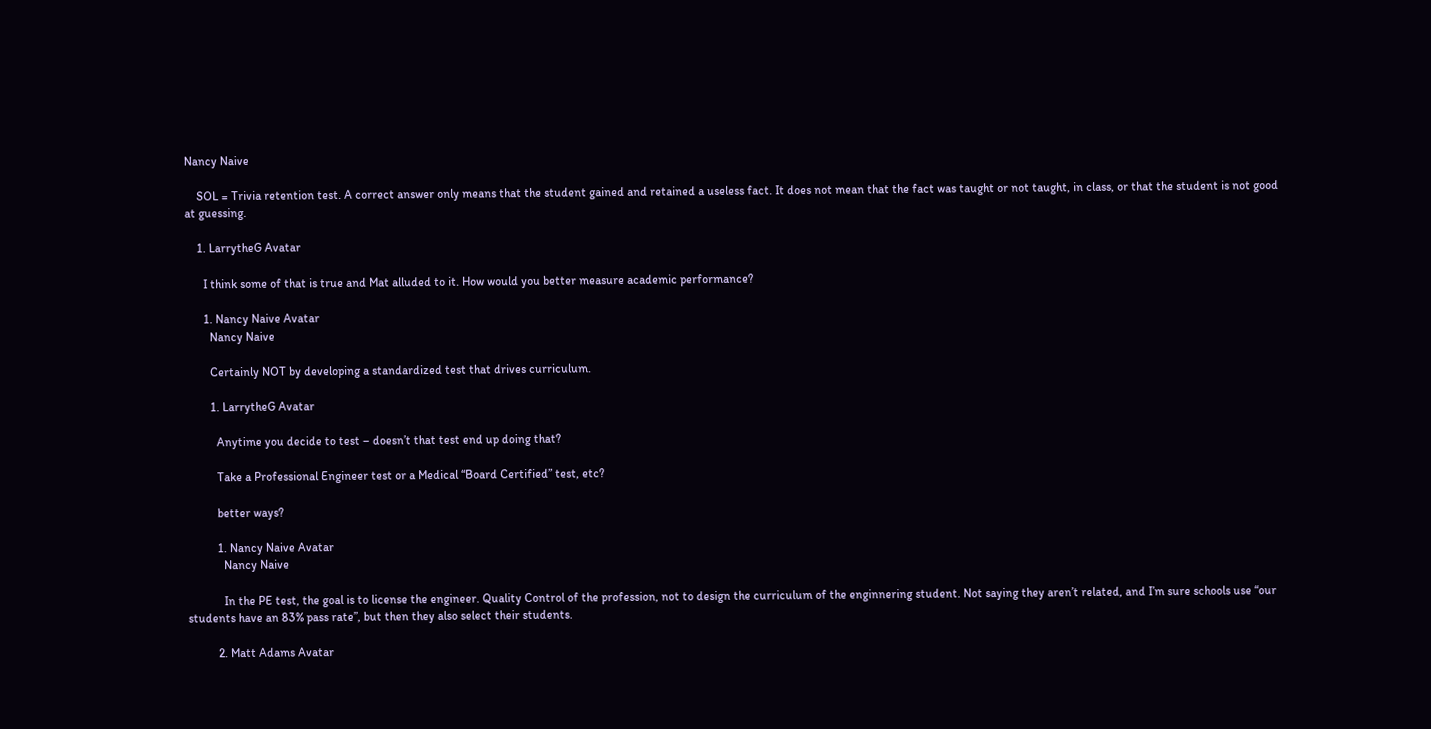Nancy Naive

    SOL = Trivia retention test. A correct answer only means that the student gained and retained a useless fact. It does not mean that the fact was taught or not taught, in class, or that the student is not good at guessing.

    1. LarrytheG Avatar

      I think some of that is true and Mat alluded to it. How would you better measure academic performance?

      1. Nancy Naive Avatar
        Nancy Naive

        Certainly NOT by developing a standardized test that drives curriculum.

        1. LarrytheG Avatar

          Anytime you decide to test – doesn’t that test end up doing that?

          Take a Professional Engineer test or a Medical “Board Certified” test, etc?

          better ways?

          1. Nancy Naive Avatar
            Nancy Naive

            In the PE test, the goal is to license the engineer. Quality Control of the profession, not to design the curriculum of the enginnering student. Not saying they aren’t related, and I’m sure schools use “our students have an 83% pass rate”, but then they also select their students.

          2. Matt Adams Avatar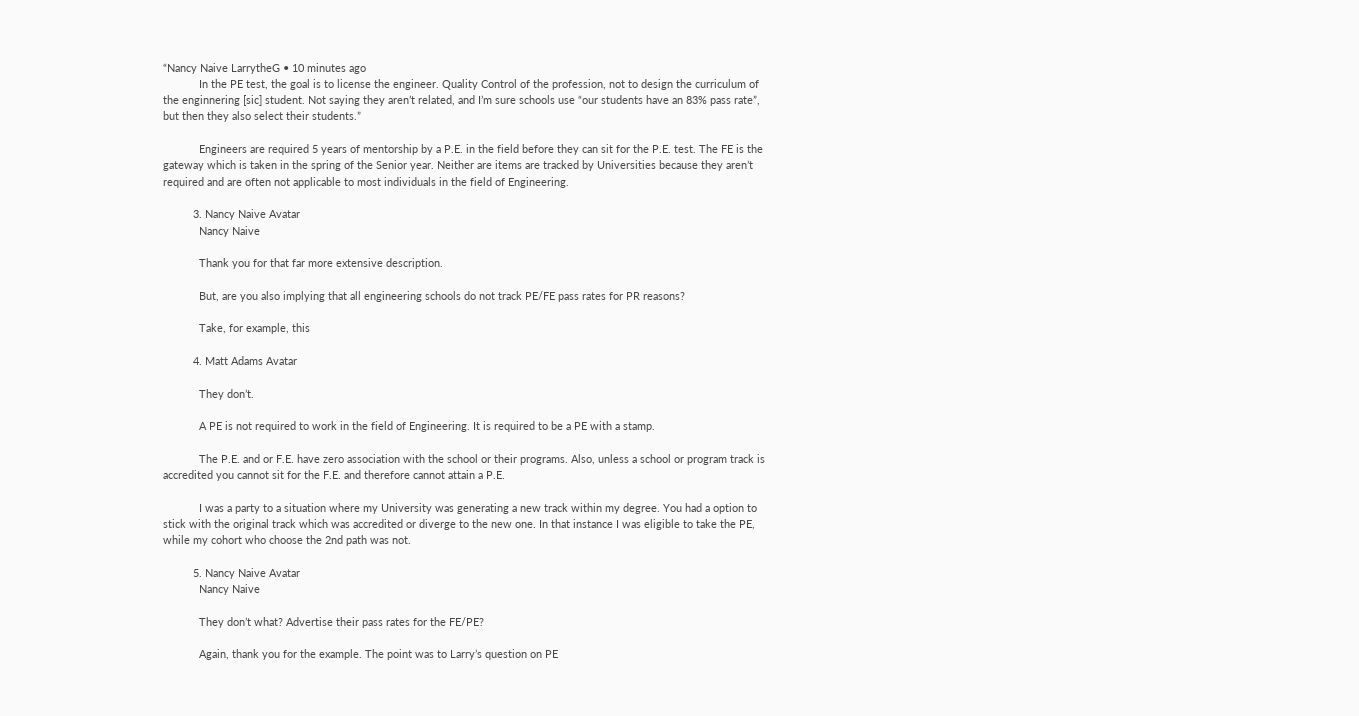“Nancy Naive LarrytheG • 10 minutes ago
            In the PE test, the goal is to license the engineer. Quality Control of the profession, not to design the curriculum of the enginnering [sic] student. Not saying they aren’t related, and I’m sure schools use “our students have an 83% pass rate”, but then they also select their students.”

            Engineers are required 5 years of mentorship by a P.E. in the field before they can sit for the P.E. test. The FE is the gateway which is taken in the spring of the Senior year. Neither are items are tracked by Universities because they aren’t required and are often not applicable to most individuals in the field of Engineering.

          3. Nancy Naive Avatar
            Nancy Naive

            Thank you for that far more extensive description.

            But, are you also implying that all engineering schools do not track PE/FE pass rates for PR reasons?

            Take, for example, this

          4. Matt Adams Avatar

            They don’t.

            A PE is not required to work in the field of Engineering. It is required to be a PE with a stamp.

            The P.E. and or F.E. have zero association with the school or their programs. Also, unless a school or program track is accredited you cannot sit for the F.E. and therefore cannot attain a P.E.

            I was a party to a situation where my University was generating a new track within my degree. You had a option to stick with the original track which was accredited or diverge to the new one. In that instance I was eligible to take the PE, while my cohort who choose the 2nd path was not.

          5. Nancy Naive Avatar
            Nancy Naive

            They don’t what? Advertise their pass rates for the FE/PE?

            Again, thank you for the example. The point was to Larry’s question on PE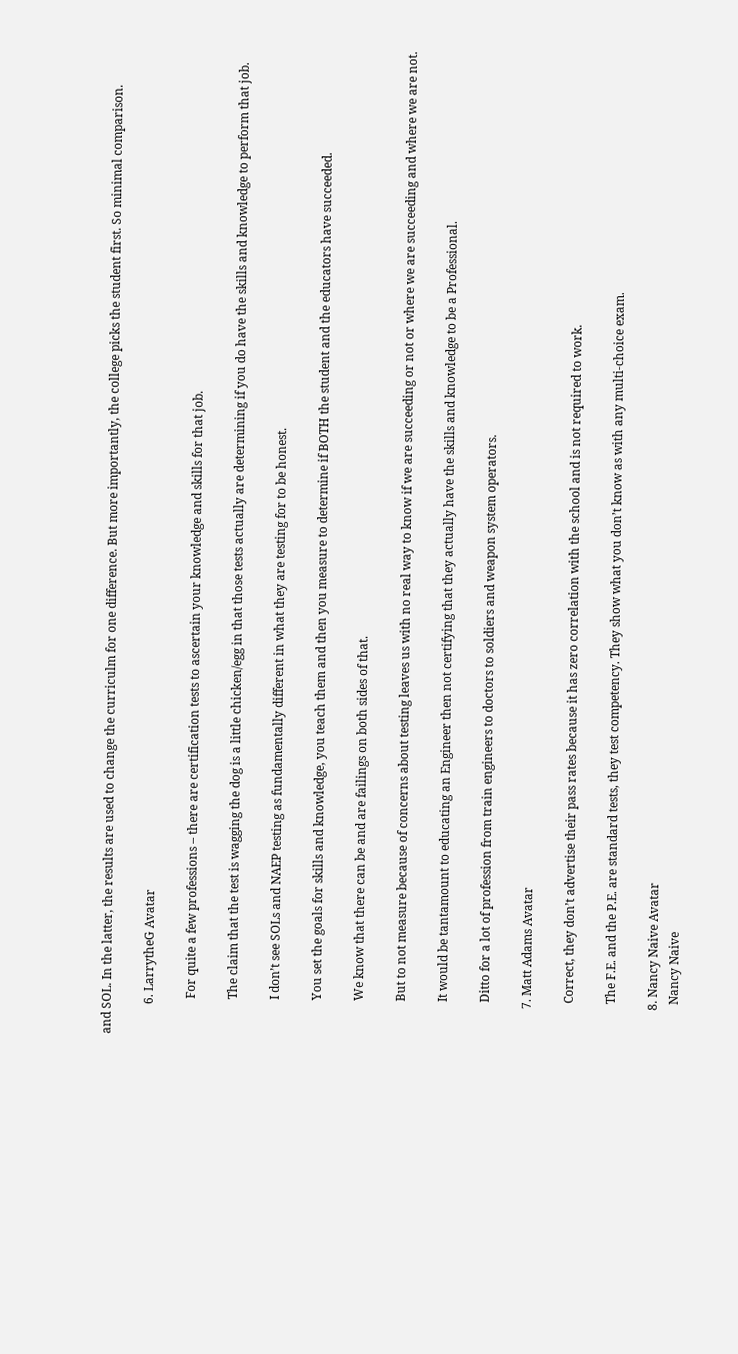and SOL. In the latter, the results are used to change the curriculm for one difference. But more importantly, the college picks the student first. So minimal comparison.

          6. LarrytheG Avatar

            For quite a few professions – there are certification tests to ascertain your knowledge and skills for that job.

            The claim that the test is wagging the dog is a little chicken/egg in that those tests actually are determining if you do have the skills and knowledge to perform that job.

            I don’t see SOLs and NAEP testing as fundamentally different in what they are testing for to be honest.

            You set the goals for skills and knowledge, you teach them and then you measure to determine if BOTH the student and the educators have succeeded.

            We know that there can be and are failings on both sides of that.

            But to not measure because of concerns about testing leaves us with no real way to know if we are succeeding or not or where we are succeeding and where we are not.

            It would be tantamount to educating an Engineer then not certifying that they actually have the skills and knowledge to be a Professional.

            Ditto for a lot of profession from train engineers to doctors to soldiers and weapon system operators.

          7. Matt Adams Avatar

            Correct, they don’t advertise their pass rates because it has zero correlation with the school and is not required to work.

            The F.E. and the P.E. are standard tests, they test competency. They show what you don’t know as with any multi-choice exam.

          8. Nancy Naive Avatar
            Nancy Naive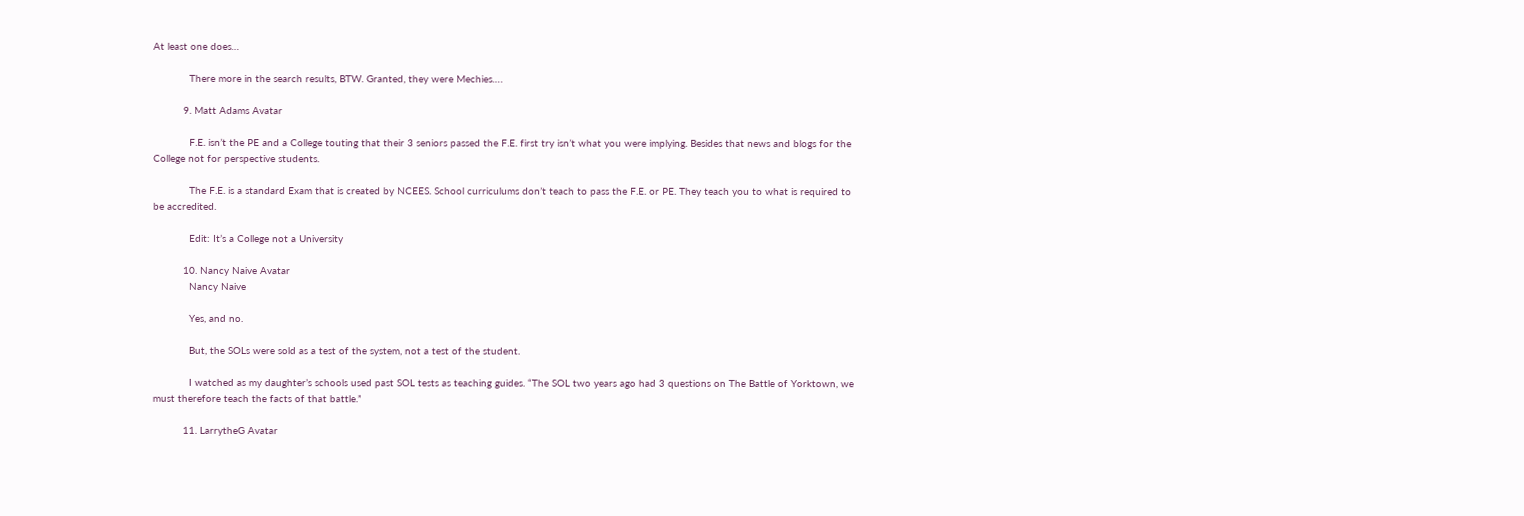At least one does…

            There more in the search results, BTW. Granted, they were Mechies….

          9. Matt Adams Avatar

            F.E. isn’t the PE and a College touting that their 3 seniors passed the F.E. first try isn’t what you were implying. Besides that news and blogs for the College not for perspective students.

            The F.E. is a standard Exam that is created by NCEES. School curriculums don’t teach to pass the F.E. or PE. They teach you to what is required to be accredited.

            Edit: It’s a College not a University

          10. Nancy Naive Avatar
            Nancy Naive

            Yes, and no.

            But, the SOLs were sold as a test of the system, not a test of the student.

            I watched as my daughter’s schools used past SOL tests as teaching guides. “The SOL two years ago had 3 questions on The Battle of Yorktown, we must therefore teach the facts of that battle.”

          11. LarrytheG Avatar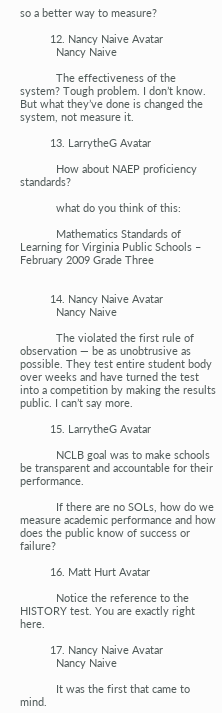so a better way to measure?

          12. Nancy Naive Avatar
            Nancy Naive

            The effectiveness of the system? Tough problem. I don’t know. But what they’ve done is changed the system, not measure it.

          13. LarrytheG Avatar

            How about NAEP proficiency standards?

            what do you think of this:

            Mathematics Standards of Learning for Virginia Public Schools – February 2009 Grade Three


          14. Nancy Naive Avatar
            Nancy Naive

            The violated the first rule of observation — be as unobtrusive as possible. They test entire student body over weeks and have turned the test into a competition by making the results public. I can’t say more.

          15. LarrytheG Avatar

            NCLB goal was to make schools be transparent and accountable for their performance.

            If there are no SOLs, how do we measure academic performance and how does the public know of success or failure?

          16. Matt Hurt Avatar

            Notice the reference to the HISTORY test. You are exactly right here.

          17. Nancy Naive Avatar
            Nancy Naive

            It was the first that came to mind.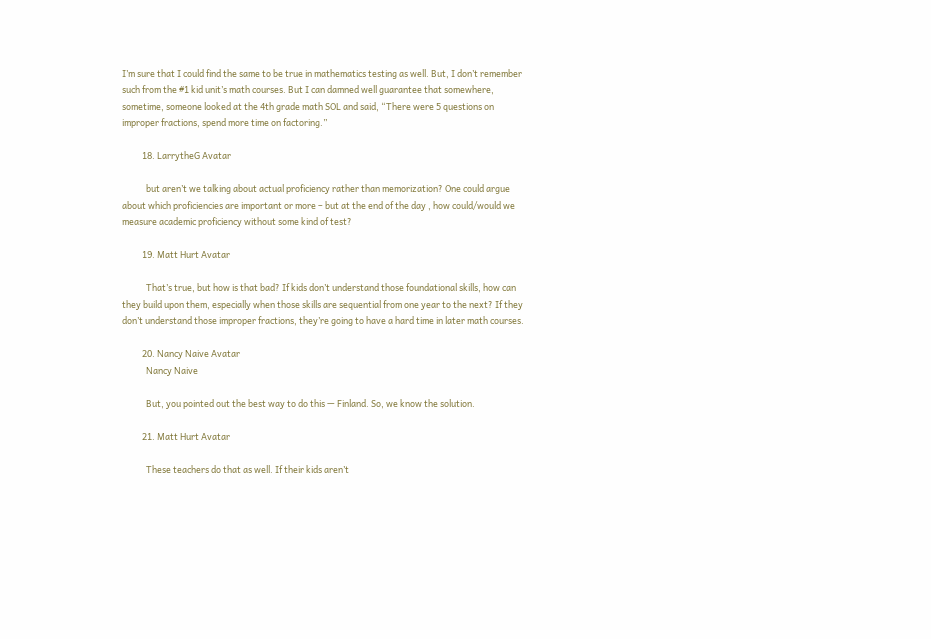I’m sure that I could find the same to be true in mathematics testing as well. But, I don’t remember such from the #1 kid unit’s math courses. But I can damned well guarantee that somewhere, sometime, someone looked at the 4th grade math SOL and said, “There were 5 questions on improper fractions, spend more time on factoring.”

          18. LarrytheG Avatar

            but aren’t we talking about actual proficiency rather than memorization? One could argue about which proficiencies are important or more – but at the end of the day , how could/would we measure academic proficiency without some kind of test?

          19. Matt Hurt Avatar

            That’s true, but how is that bad? If kids don’t understand those foundational skills, how can they build upon them, especially when those skills are sequential from one year to the next? If they don’t understand those improper fractions, they’re going to have a hard time in later math courses.

          20. Nancy Naive Avatar
            Nancy Naive

            But, you pointed out the best way to do this — Finland. So, we know the solution.

          21. Matt Hurt Avatar

            These teachers do that as well. If their kids aren’t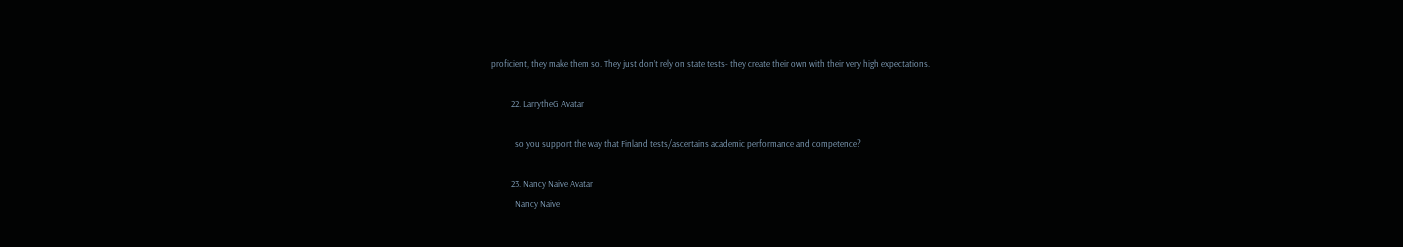proficient, they make them so. They just don’t rely on state tests- they create their own with their very high expectations.

          22. LarrytheG Avatar

            so you support the way that Finland tests/ascertains academic performance and competence?

          23. Nancy Naive Avatar
            Nancy Naive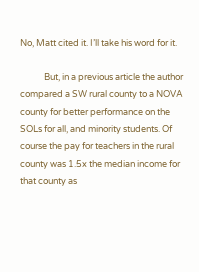No, Matt cited it. I’ll take his word for it.

            But, in a previous article the author compared a SW rural county to a NOVA county for better performance on the SOLs for all, and minority students. Of course the pay for teachers in the rural county was 1.5x the median income for that county as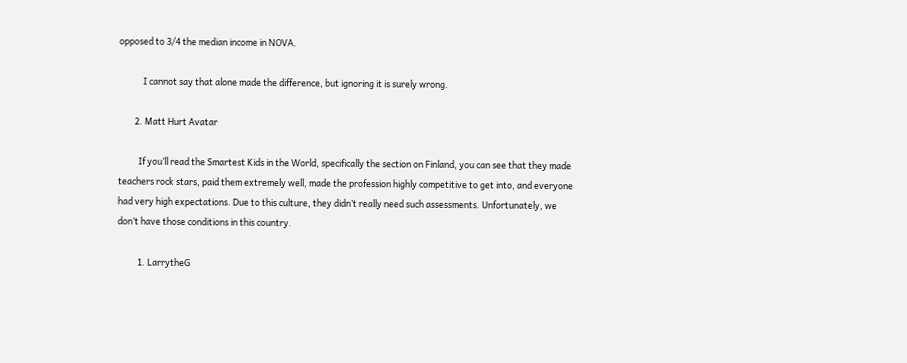opposed to 3/4 the median income in NOVA.

            I cannot say that alone made the difference, but ignoring it is surely wrong.

        2. Matt Hurt Avatar

          If you’ll read the Smartest Kids in the World, specifically the section on Finland, you can see that they made teachers rock stars, paid them extremely well, made the profession highly competitive to get into, and everyone had very high expectations. Due to this culture, they didn’t really need such assessments. Unfortunately, we don’t have those conditions in this country.

          1. LarrytheG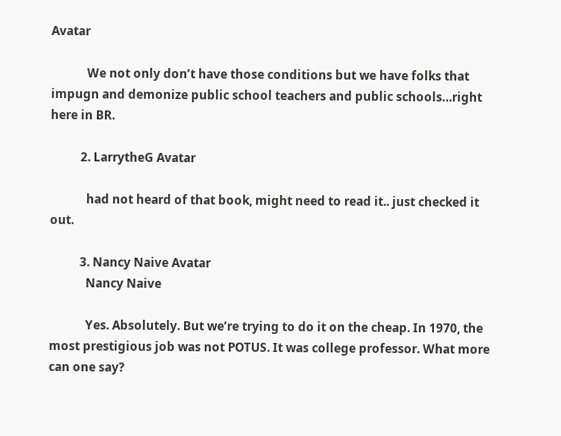Avatar

            We not only don’t have those conditions but we have folks that impugn and demonize public school teachers and public schools…right here in BR.

          2. LarrytheG Avatar

            had not heard of that book, might need to read it.. just checked it out.

          3. Nancy Naive Avatar
            Nancy Naive

            Yes. Absolutely. But we’re trying to do it on the cheap. In 1970, the most prestigious job was not POTUS. It was college professor. What more can one say?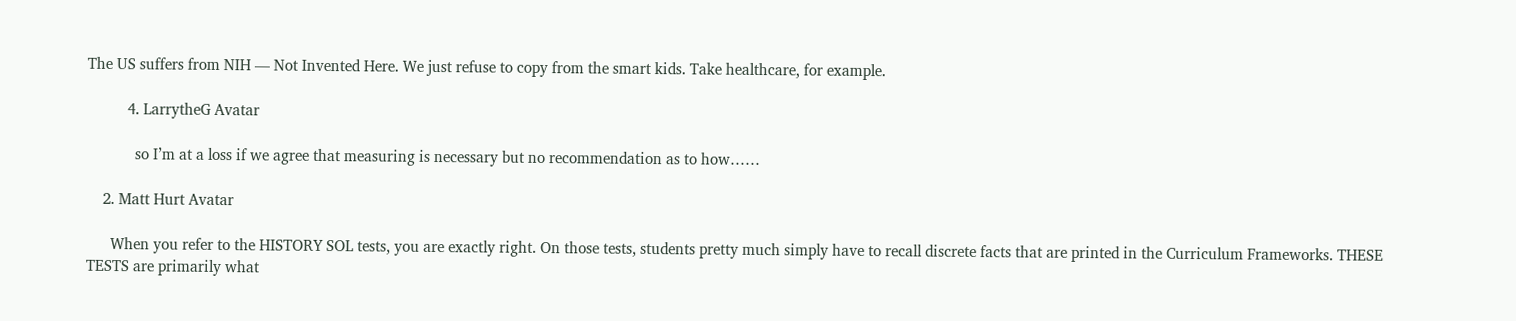The US suffers from NIH — Not Invented Here. We just refuse to copy from the smart kids. Take healthcare, for example.

          4. LarrytheG Avatar

            so I’m at a loss if we agree that measuring is necessary but no recommendation as to how……

    2. Matt Hurt Avatar

      When you refer to the HISTORY SOL tests, you are exactly right. On those tests, students pretty much simply have to recall discrete facts that are printed in the Curriculum Frameworks. THESE TESTS are primarily what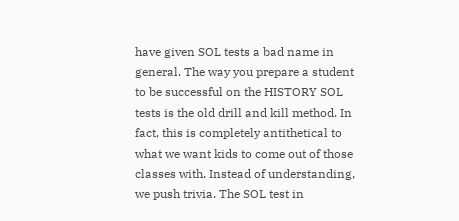have given SOL tests a bad name in general. The way you prepare a student to be successful on the HISTORY SOL tests is the old drill and kill method. In fact, this is completely antithetical to what we want kids to come out of those classes with. Instead of understanding, we push trivia. The SOL test in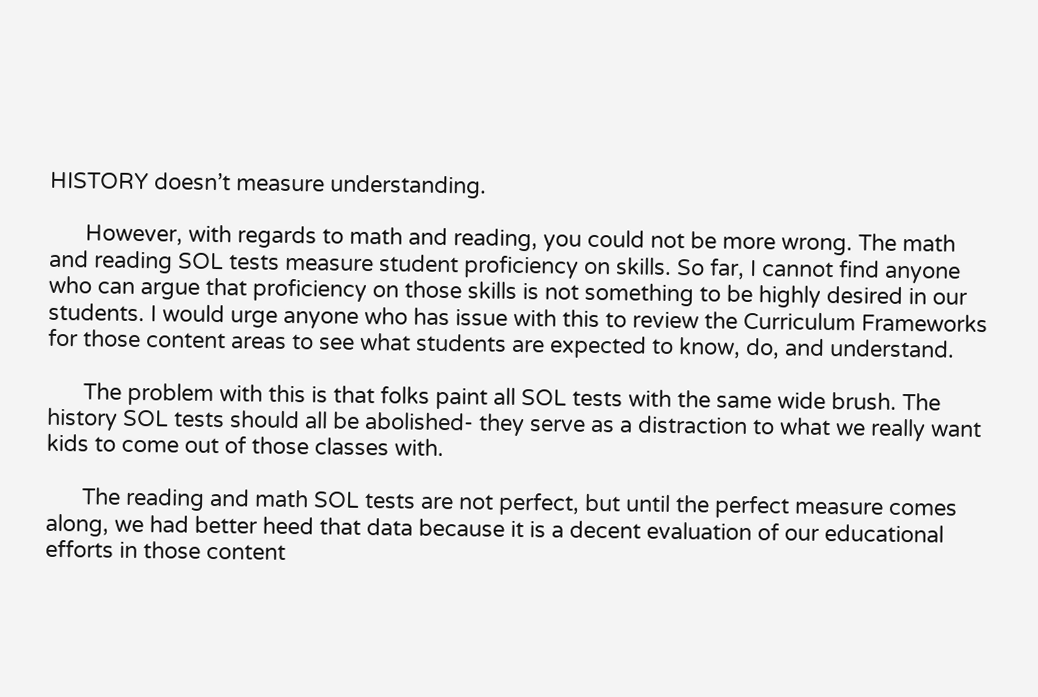HISTORY doesn’t measure understanding.

      However, with regards to math and reading, you could not be more wrong. The math and reading SOL tests measure student proficiency on skills. So far, I cannot find anyone who can argue that proficiency on those skills is not something to be highly desired in our students. I would urge anyone who has issue with this to review the Curriculum Frameworks for those content areas to see what students are expected to know, do, and understand.

      The problem with this is that folks paint all SOL tests with the same wide brush. The history SOL tests should all be abolished- they serve as a distraction to what we really want kids to come out of those classes with.

      The reading and math SOL tests are not perfect, but until the perfect measure comes along, we had better heed that data because it is a decent evaluation of our educational efforts in those content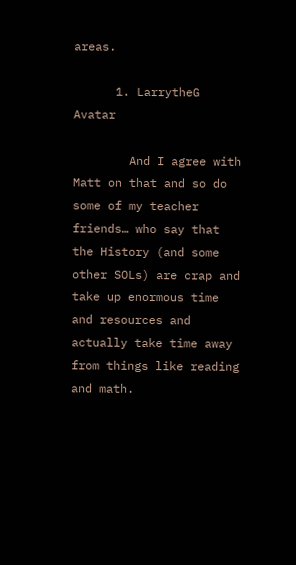areas.

      1. LarrytheG Avatar

        And I agree with Matt on that and so do some of my teacher friends… who say that the History (and some other SOLs) are crap and take up enormous time and resources and actually take time away from things like reading and math.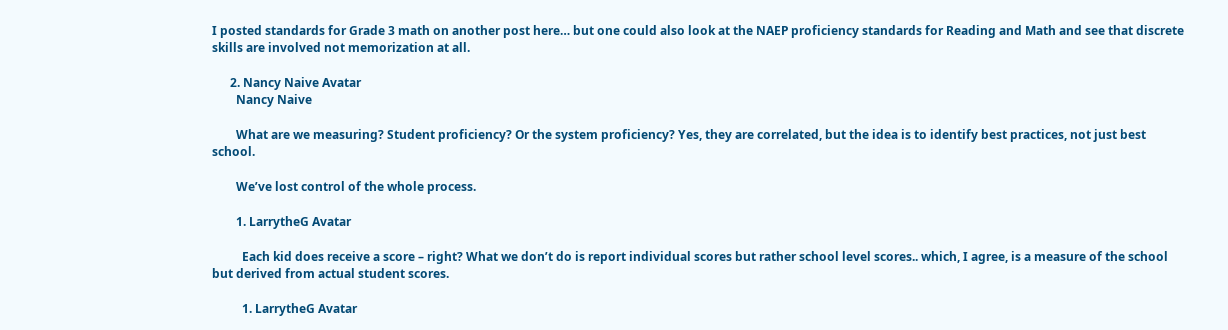I posted standards for Grade 3 math on another post here… but one could also look at the NAEP proficiency standards for Reading and Math and see that discrete skills are involved not memorization at all.

      2. Nancy Naive Avatar
        Nancy Naive

        What are we measuring? Student proficiency? Or the system proficiency? Yes, they are correlated, but the idea is to identify best practices, not just best school.

        We’ve lost control of the whole process.

        1. LarrytheG Avatar

          Each kid does receive a score – right? What we don’t do is report individual scores but rather school level scores.. which, I agree, is a measure of the school but derived from actual student scores.

          1. LarrytheG Avatar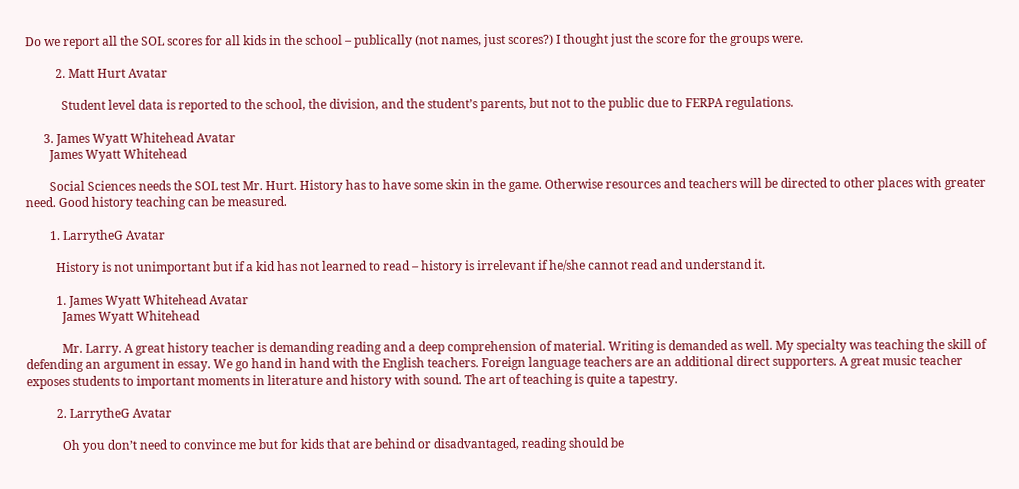Do we report all the SOL scores for all kids in the school – publically (not names, just scores?) I thought just the score for the groups were.

          2. Matt Hurt Avatar

            Student level data is reported to the school, the division, and the student’s parents, but not to the public due to FERPA regulations.

      3. James Wyatt Whitehead Avatar
        James Wyatt Whitehead

        Social Sciences needs the SOL test Mr. Hurt. History has to have some skin in the game. Otherwise resources and teachers will be directed to other places with greater need. Good history teaching can be measured.

        1. LarrytheG Avatar

          History is not unimportant but if a kid has not learned to read – history is irrelevant if he/she cannot read and understand it.

          1. James Wyatt Whitehead Avatar
            James Wyatt Whitehead

            Mr. Larry. A great history teacher is demanding reading and a deep comprehension of material. Writing is demanded as well. My specialty was teaching the skill of defending an argument in essay. We go hand in hand with the English teachers. Foreign language teachers are an additional direct supporters. A great music teacher exposes students to important moments in literature and history with sound. The art of teaching is quite a tapestry.

          2. LarrytheG Avatar

            Oh you don’t need to convince me but for kids that are behind or disadvantaged, reading should be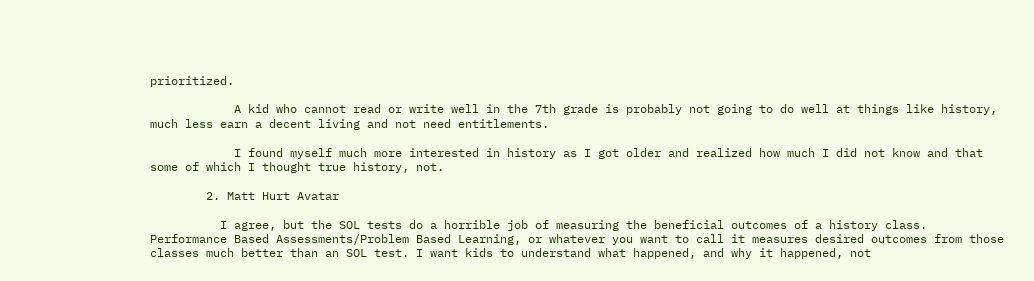prioritized.

            A kid who cannot read or write well in the 7th grade is probably not going to do well at things like history, much less earn a decent living and not need entitlements.

            I found myself much more interested in history as I got older and realized how much I did not know and that some of which I thought true history, not.

        2. Matt Hurt Avatar

          I agree, but the SOL tests do a horrible job of measuring the beneficial outcomes of a history class. Performance Based Assessments/Problem Based Learning, or whatever you want to call it measures desired outcomes from those classes much better than an SOL test. I want kids to understand what happened, and why it happened, not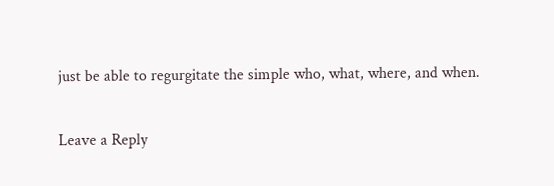just be able to regurgitate the simple who, what, where, and when.

Leave a Reply